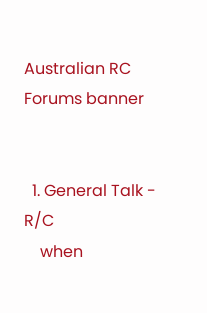Australian RC Forums banner


  1. General Talk - R/C
    when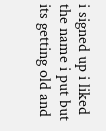i signed up i liked the name i put but its getting old and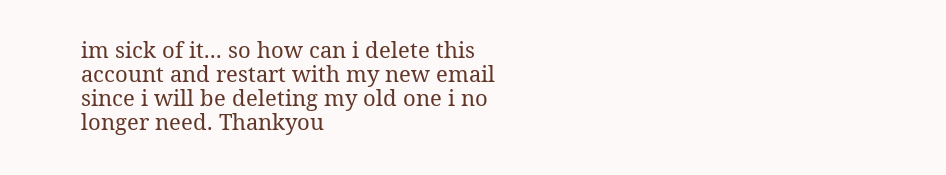im sick of it... so how can i delete this account and restart with my new email since i will be deleting my old one i no longer need. Thankyou